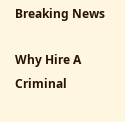Breaking News

Why Hire A Criminal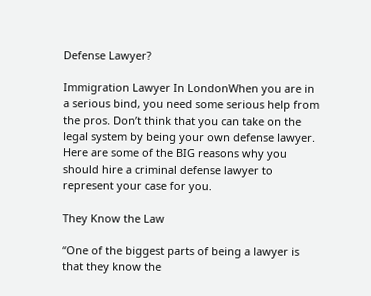Defense Lawyer?

Immigration Lawyer In LondonWhen you are in a serious bind, you need some serious help from the pros. Don’t think that you can take on the legal system by being your own defense lawyer. Here are some of the BIG reasons why you should hire a criminal defense lawyer to represent your case for you.

They Know the Law

“One of the biggest parts of being a lawyer is that they know the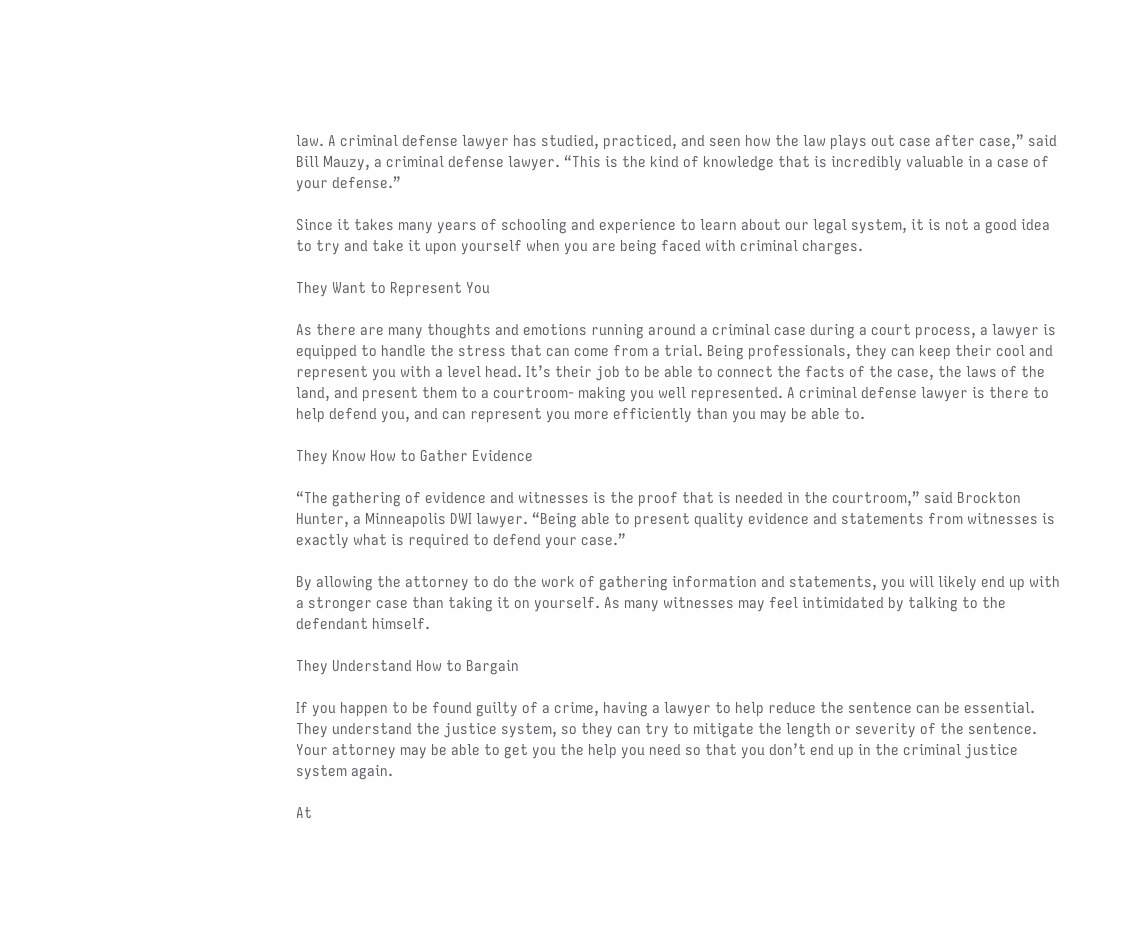law. A criminal defense lawyer has studied, practiced, and seen how the law plays out case after case,” said Bill Mauzy, a criminal defense lawyer. “This is the kind of knowledge that is incredibly valuable in a case of your defense.”

Since it takes many years of schooling and experience to learn about our legal system, it is not a good idea to try and take it upon yourself when you are being faced with criminal charges.

They Want to Represent You

As there are many thoughts and emotions running around a criminal case during a court process, a lawyer is equipped to handle the stress that can come from a trial. Being professionals, they can keep their cool and represent you with a level head. It’s their job to be able to connect the facts of the case, the laws of the land, and present them to a courtroom- making you well represented. A criminal defense lawyer is there to help defend you, and can represent you more efficiently than you may be able to.

They Know How to Gather Evidence

“The gathering of evidence and witnesses is the proof that is needed in the courtroom,” said Brockton Hunter, a Minneapolis DWI lawyer. “Being able to present quality evidence and statements from witnesses is exactly what is required to defend your case.”

By allowing the attorney to do the work of gathering information and statements, you will likely end up with a stronger case than taking it on yourself. As many witnesses may feel intimidated by talking to the defendant himself.

They Understand How to Bargain

If you happen to be found guilty of a crime, having a lawyer to help reduce the sentence can be essential. They understand the justice system, so they can try to mitigate the length or severity of the sentence. Your attorney may be able to get you the help you need so that you don’t end up in the criminal justice system again.

At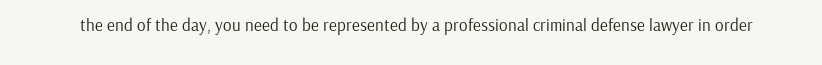the end of the day, you need to be represented by a professional criminal defense lawyer in order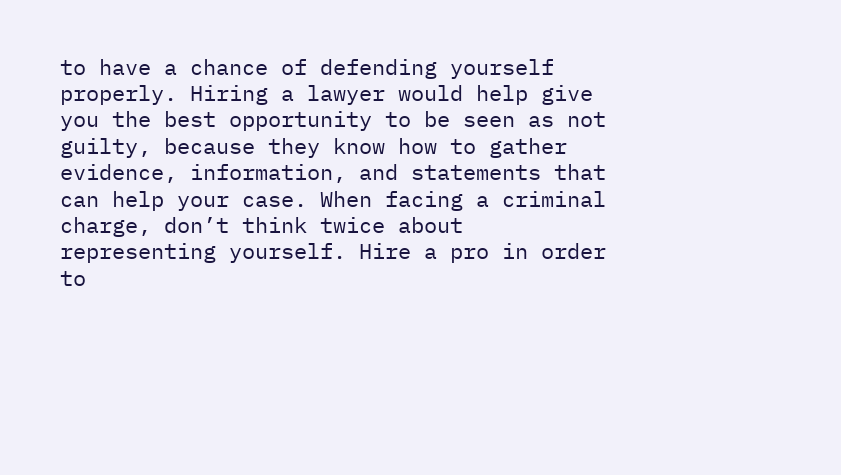to have a chance of defending yourself properly. Hiring a lawyer would help give you the best opportunity to be seen as not guilty, because they know how to gather evidence, information, and statements that can help your case. When facing a criminal charge, don’t think twice about representing yourself. Hire a pro in order to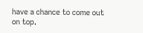have a chance to come out on top.